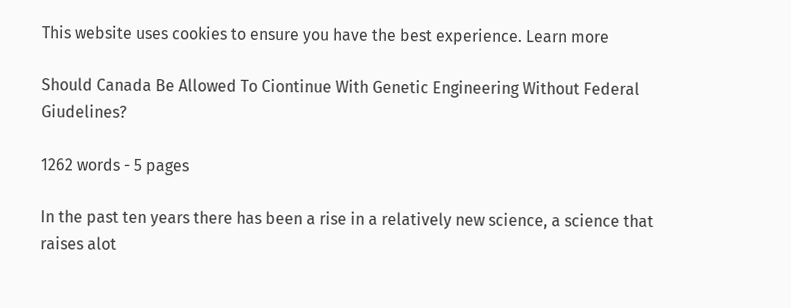This website uses cookies to ensure you have the best experience. Learn more

Should Canada Be Allowed To Ciontinue With Genetic Engineering Without Federal Giudelines?

1262 words - 5 pages

In the past ten years there has been a rise in a relatively new science, a science that raises alot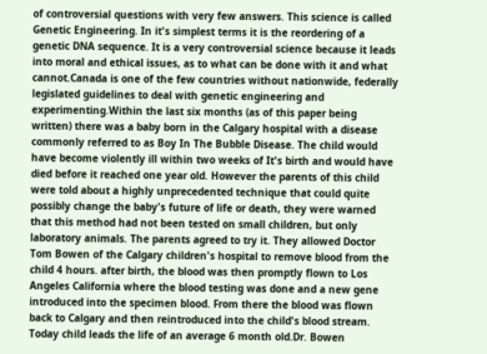of controversial questions with very few answers. This science is called Genetic Engineering. In it's simplest terms it is the reordering of a genetic DNA sequence. It is a very controversial science because it leads into moral and ethical issues, as to what can be done with it and what cannot.Canada is one of the few countries without nationwide, federally legislated guidelines to deal with genetic engineering and experimenting.Within the last six months (as of this paper being written) there was a baby born in the Calgary hospital with a disease commonly referred to as Boy In The Bubble Disease. The child would have become violently ill within two weeks of It's birth and would have died before it reached one year old. However the parents of this child were told about a highly unprecedented technique that could quite possibly change the baby's future of life or death, they were warned that this method had not been tested on small children, but only laboratory animals. The parents agreed to try it. They allowed Doctor Tom Bowen of the Calgary children's hospital to remove blood from the child 4 hours. after birth, the blood was then promptly flown to Los Angeles California where the blood testing was done and a new gene introduced into the specimen blood. From there the blood was flown back to Calgary and then reintroduced into the child's blood stream. Today child leads the life of an average 6 month old.Dr. Bowen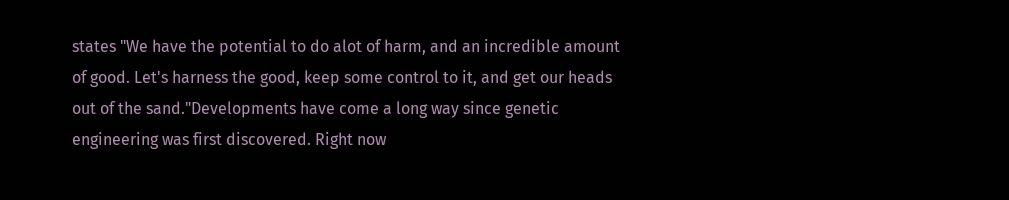states "We have the potential to do alot of harm, and an incredible amount of good. Let's harness the good, keep some control to it, and get our heads out of the sand."Developments have come a long way since genetic engineering was first discovered. Right now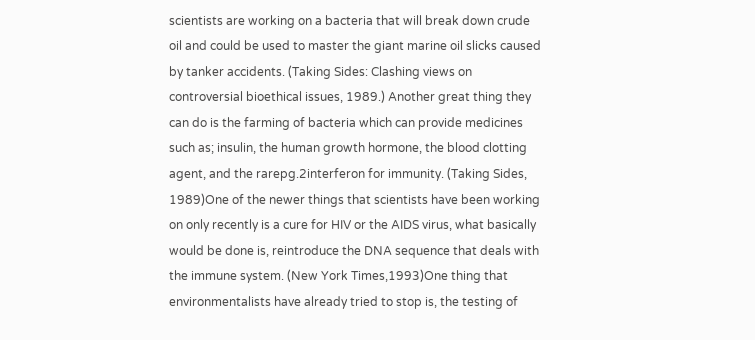scientists are working on a bacteria that will break down crude oil and could be used to master the giant marine oil slicks caused by tanker accidents. (Taking Sides: Clashing views on controversial bioethical issues, 1989.) Another great thing they can do is the farming of bacteria which can provide medicines such as; insulin, the human growth hormone, the blood clotting agent, and the rarepg.2interferon for immunity. (Taking Sides, 1989)One of the newer things that scientists have been working on only recently is a cure for HIV or the AIDS virus, what basically would be done is, reintroduce the DNA sequence that deals with the immune system. (New York Times,1993)One thing that environmentalists have already tried to stop is, the testing of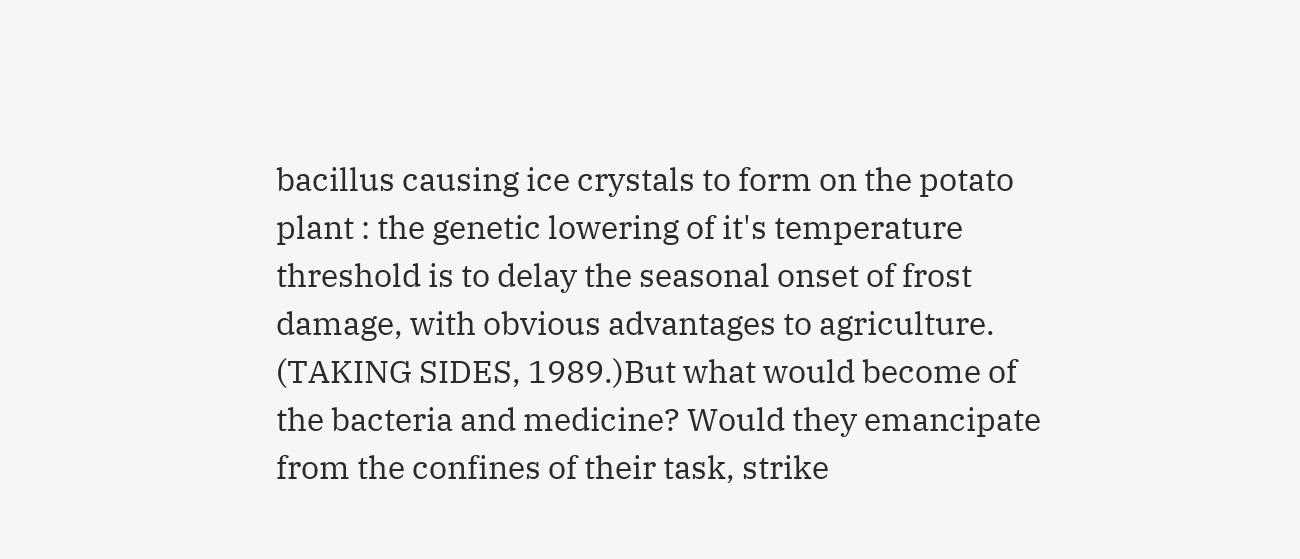bacillus causing ice crystals to form on the potato plant : the genetic lowering of it's temperature threshold is to delay the seasonal onset of frost damage, with obvious advantages to agriculture. (TAKING SIDES, 1989.)But what would become of the bacteria and medicine? Would they emancipate from the confines of their task, strike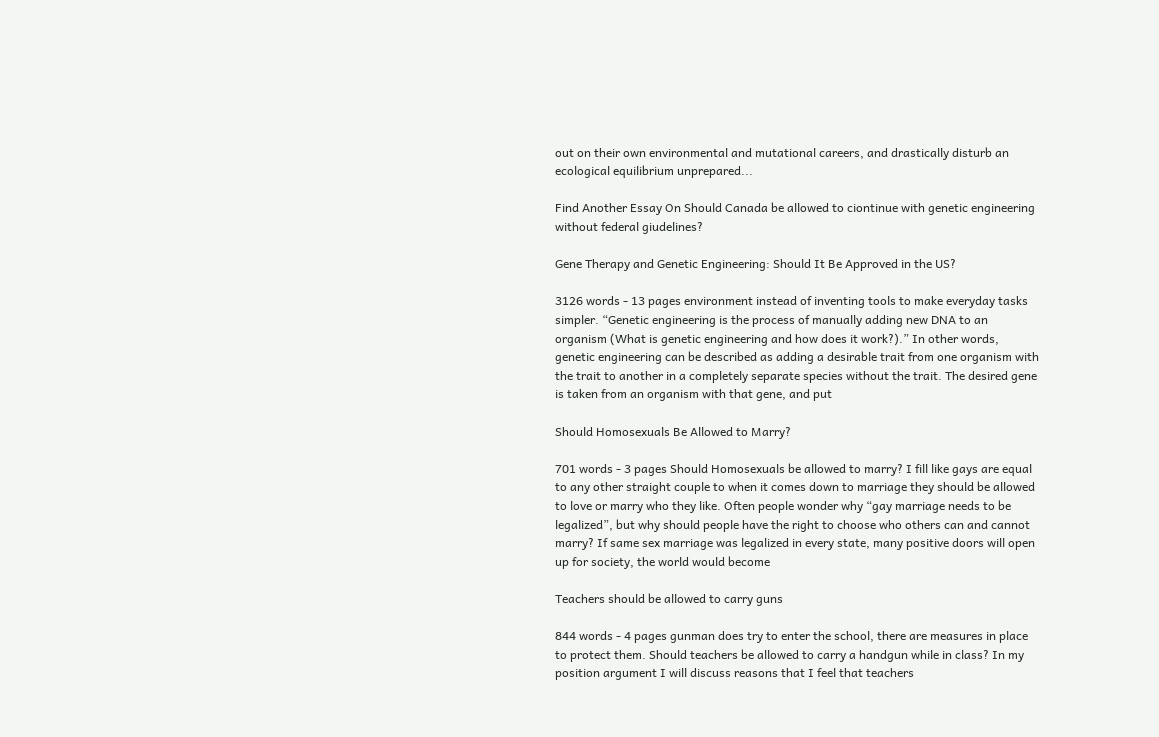out on their own environmental and mutational careers, and drastically disturb an ecological equilibrium unprepared...

Find Another Essay On Should Canada be allowed to ciontinue with genetic engineering without federal giudelines?

Gene Therapy and Genetic Engineering: Should It Be Approved in the US?

3126 words - 13 pages environment instead of inventing tools to make everyday tasks simpler. “Genetic engineering is the process of manually adding new DNA to an organism (What is genetic engineering and how does it work?).” In other words, genetic engineering can be described as adding a desirable trait from one organism with the trait to another in a completely separate species without the trait. The desired gene is taken from an organism with that gene, and put

Should Homosexuals Be Allowed to Marry?

701 words - 3 pages Should Homosexuals be allowed to marry? I fill like gays are equal to any other straight couple to when it comes down to marriage they should be allowed to love or marry who they like. Often people wonder why “gay marriage needs to be legalized”, but why should people have the right to choose who others can and cannot marry? If same sex marriage was legalized in every state, many positive doors will open up for society, the world would become

Teachers should be allowed to carry guns

844 words - 4 pages gunman does try to enter the school, there are measures in place to protect them. Should teachers be allowed to carry a handgun while in class? In my position argument I will discuss reasons that I feel that teachers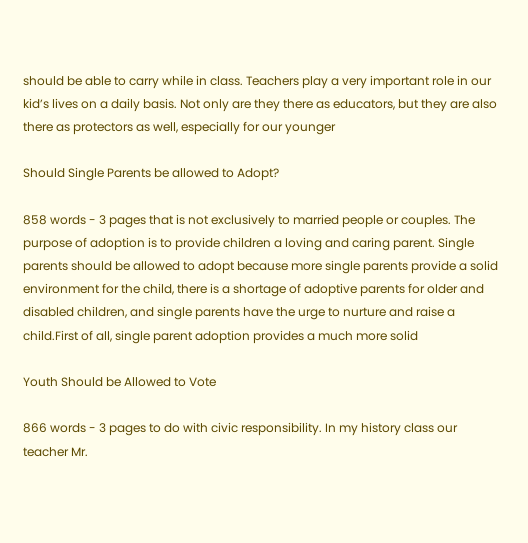should be able to carry while in class. Teachers play a very important role in our kid’s lives on a daily basis. Not only are they there as educators, but they are also there as protectors as well, especially for our younger

Should Single Parents be allowed to Adopt?

858 words - 3 pages that is not exclusively to married people or couples. The purpose of adoption is to provide children a loving and caring parent. Single parents should be allowed to adopt because more single parents provide a solid environment for the child, there is a shortage of adoptive parents for older and disabled children, and single parents have the urge to nurture and raise a child.First of all, single parent adoption provides a much more solid

Youth Should be Allowed to Vote

866 words - 3 pages to do with civic responsibility. In my history class our teacher Mr.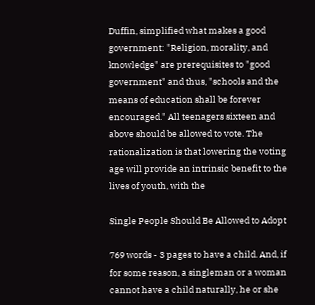Duffin, simplified what makes a good government: "Religion, morality, and knowledge" are prerequisites to "good government" and thus, "schools and the means of education shall be forever encouraged." All teenagers sixteen and above should be allowed to vote. The rationalization is that lowering the voting age will provide an intrinsic benefit to the lives of youth, with the

Single People Should Be Allowed to Adopt

769 words - 3 pages to have a child. And, if for some reason, a singleman or a woman cannot have a child naturally, he or she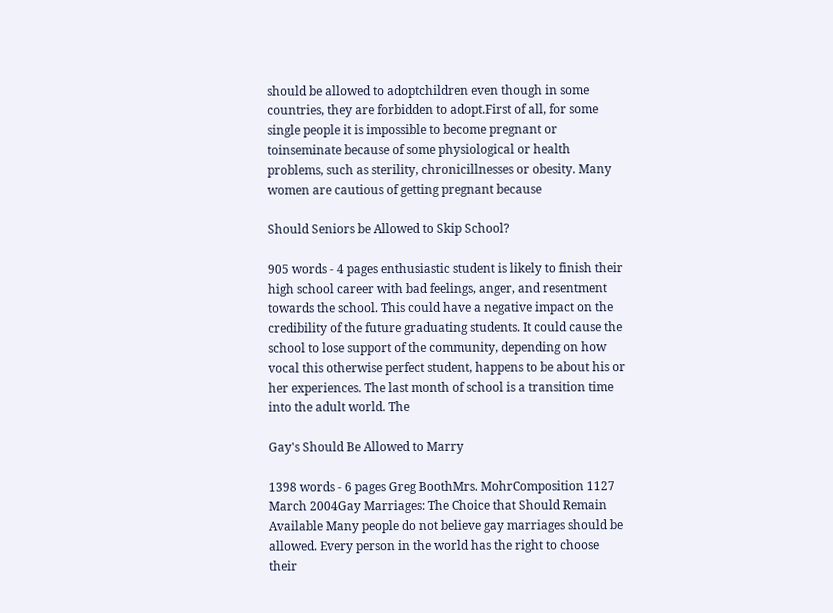should be allowed to adoptchildren even though in some countries, they are forbidden to adopt.First of all, for some single people it is impossible to become pregnant or toinseminate because of some physiological or health problems, such as sterility, chronicillnesses or obesity. Many women are cautious of getting pregnant because

Should Seniors be Allowed to Skip School?

905 words - 4 pages enthusiastic student is likely to finish their high school career with bad feelings, anger, and resentment towards the school. This could have a negative impact on the credibility of the future graduating students. It could cause the school to lose support of the community, depending on how vocal this otherwise perfect student, happens to be about his or her experiences. The last month of school is a transition time into the adult world. The

Gay's Should Be Allowed to Marry

1398 words - 6 pages Greg BoothMrs. MohrComposition 1127 March 2004Gay Marriages: The Choice that Should Remain Available Many people do not believe gay marriages should be allowed. Every person in the world has the right to choose their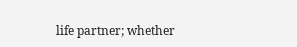life partner; whether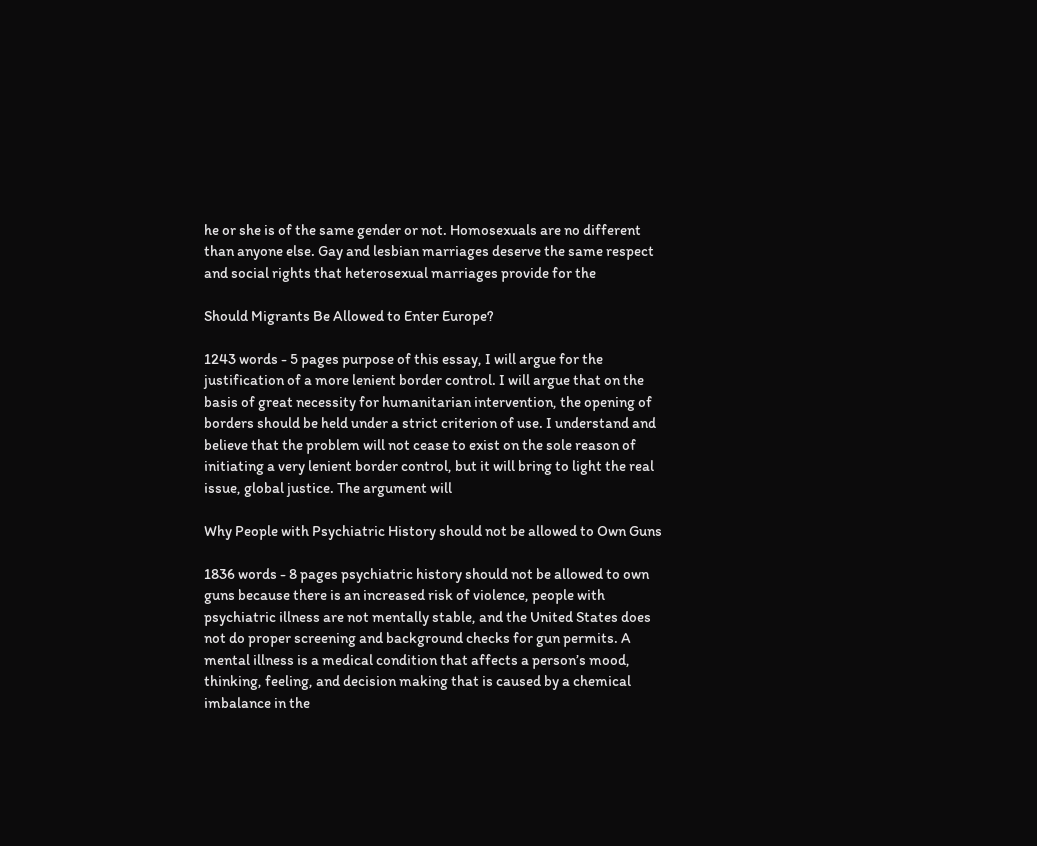he or she is of the same gender or not. Homosexuals are no different than anyone else. Gay and lesbian marriages deserve the same respect and social rights that heterosexual marriages provide for the

Should Migrants Be Allowed to Enter Europe?

1243 words - 5 pages purpose of this essay, I will argue for the justification of a more lenient border control. I will argue that on the basis of great necessity for humanitarian intervention, the opening of borders should be held under a strict criterion of use. I understand and believe that the problem will not cease to exist on the sole reason of initiating a very lenient border control, but it will bring to light the real issue, global justice. The argument will

Why People with Psychiatric History should not be allowed to Own Guns

1836 words - 8 pages psychiatric history should not be allowed to own guns because there is an increased risk of violence, people with psychiatric illness are not mentally stable, and the United States does not do proper screening and background checks for gun permits. A mental illness is a medical condition that affects a person’s mood, thinking, feeling, and decision making that is caused by a chemical imbalance in the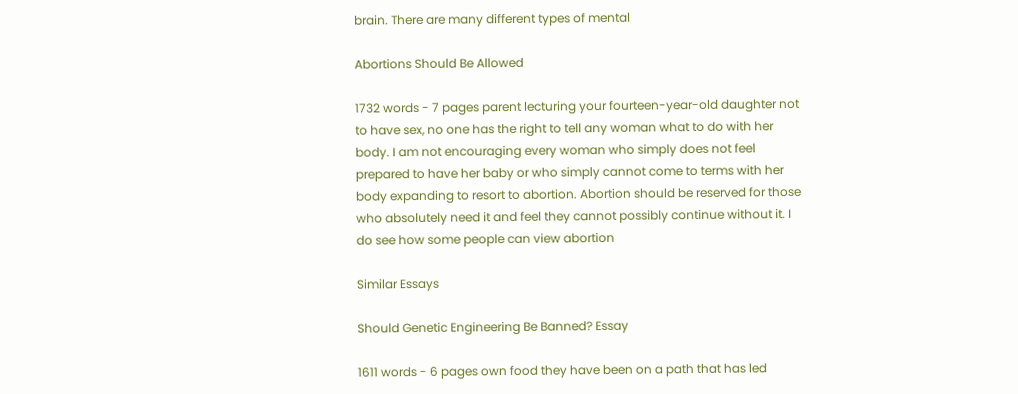brain. There are many different types of mental

Abortions Should Be Allowed

1732 words - 7 pages parent lecturing your fourteen-year-old daughter not to have sex, no one has the right to tell any woman what to do with her body. I am not encouraging every woman who simply does not feel prepared to have her baby or who simply cannot come to terms with her body expanding to resort to abortion. Abortion should be reserved for those who absolutely need it and feel they cannot possibly continue without it. I do see how some people can view abortion

Similar Essays

Should Genetic Engineering Be Banned? Essay

1611 words - 6 pages own food they have been on a path that has led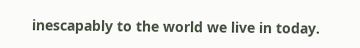inescapably to the world we live in today.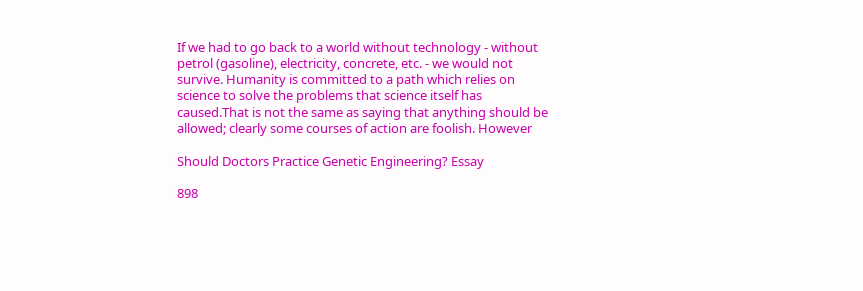If we had to go back to a world without technology - without petrol (gasoline), electricity, concrete, etc. - we would not survive. Humanity is committed to a path which relies on science to solve the problems that science itself has caused.That is not the same as saying that anything should be allowed; clearly some courses of action are foolish. However

Should Doctors Practice Genetic Engineering? Essay

898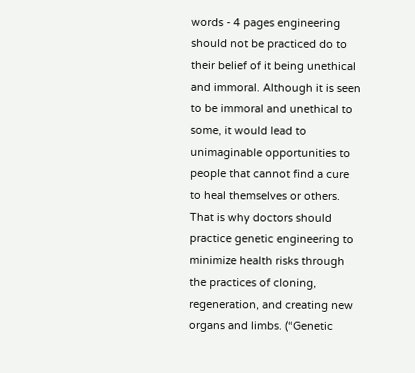words - 4 pages engineering should not be practiced do to their belief of it being unethical and immoral. Although it is seen to be immoral and unethical to some, it would lead to unimaginable opportunities to people that cannot find a cure to heal themselves or others. That is why doctors should practice genetic engineering to minimize health risks through the practices of cloning, regeneration, and creating new organs and limbs. (“Genetic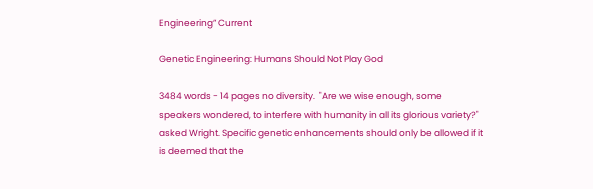Engineering” Current

Genetic Engineering: Humans Should Not Play God

3484 words - 14 pages no diversity.  "Are we wise enough, some speakers wondered, to interfere with humanity in all its glorious variety?" asked Wright. Specific genetic enhancements should only be allowed if it is deemed that the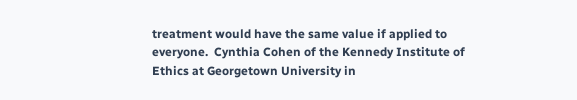treatment would have the same value if applied to everyone.  Cynthia Cohen of the Kennedy Institute of Ethics at Georgetown University in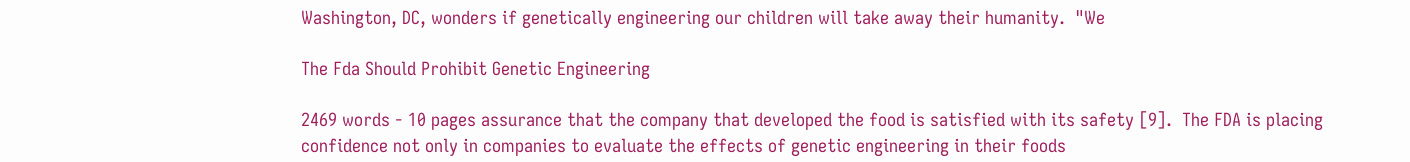Washington, DC, wonders if genetically engineering our children will take away their humanity.  "We

The Fda Should Prohibit Genetic Engineering

2469 words - 10 pages assurance that the company that developed the food is satisfied with its safety [9].  The FDA is placing confidence not only in companies to evaluate the effects of genetic engineering in their foods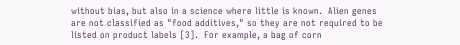without bias, but also in a science where little is known.  Alien genes are not classified as "food additives," so they are not required to be listed on product labels [3].  For example, a bag of corn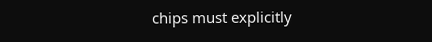chips must explicitly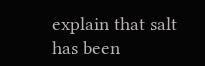explain that salt has been